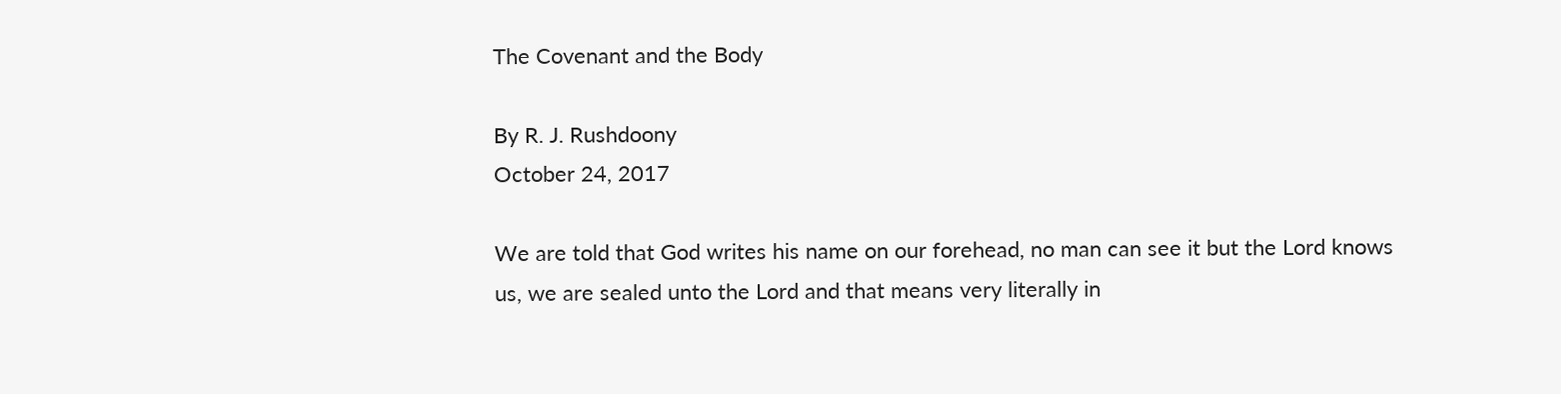The Covenant and the Body

By R. J. Rushdoony
October 24, 2017

We are told that God writes his name on our forehead, no man can see it but the Lord knows us, we are sealed unto the Lord and that means very literally in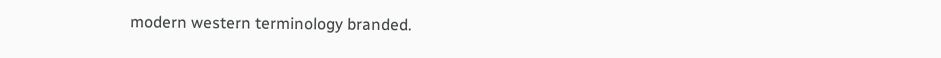modern western terminology branded.